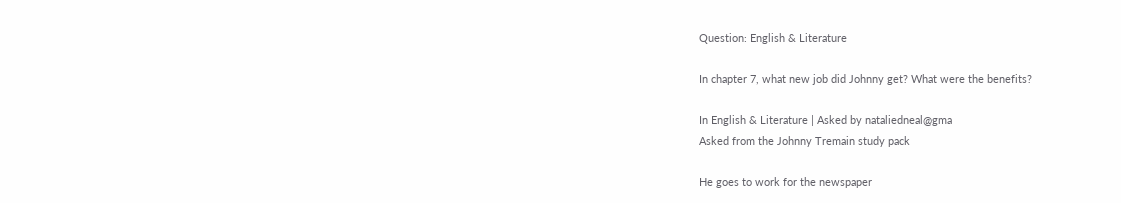Question: English & Literature

In chapter 7, what new job did Johnny get? What were the benefits?

In English & Literature | Asked by nataliedneal@gma
Asked from the Johnny Tremain study pack

He goes to work for the newspaper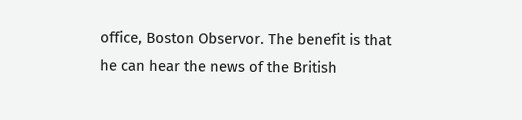office, Boston Observor. The benefit is that he can hear the news of the British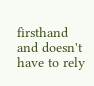firsthand and doesn't have to rely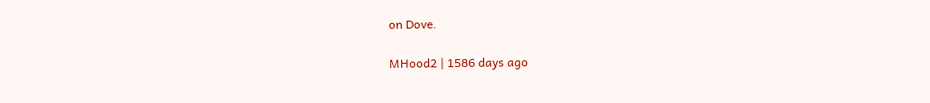on Dove.

MHood2 | 1586 days ago